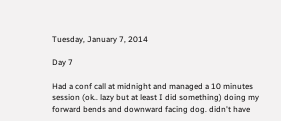Tuesday, January 7, 2014

Day 7

Had a conf call at midnight and managed a 10 minutes session (ok.. lazy but at least I did something) doing my forward bends and downward facing dog. didn't have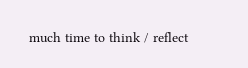much time to think / reflect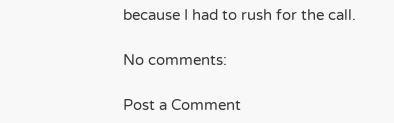because I had to rush for the call.

No comments:

Post a Comment